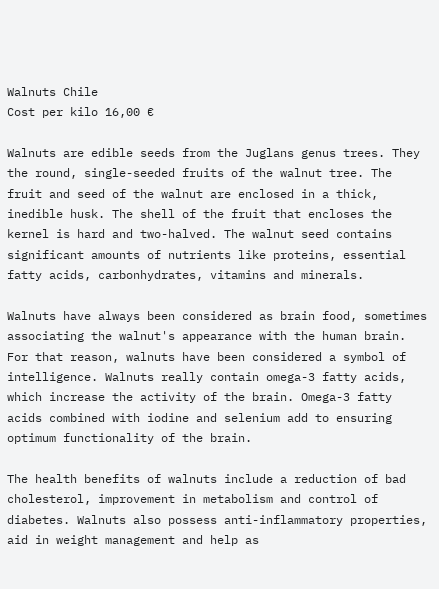Walnuts Chile
Cost per kilo 16,00 €

Walnuts are edible seeds from the Juglans genus trees. They the round, single-seeded fruits of the walnut tree. The fruit and seed of the walnut are enclosed in a thick, inedible husk. The shell of the fruit that encloses the kernel is hard and two-halved. The walnut seed contains significant amounts of nutrients like proteins, essential fatty acids, carbonhydrates, vitamins and minerals.

Walnuts have always been considered as brain food, sometimes associating the walnut's appearance with the human brain. For that reason, walnuts have been considered a symbol of intelligence. Walnuts really contain omega-3 fatty acids, which increase the activity of the brain. Omega-3 fatty acids combined with iodine and selenium add to ensuring optimum functionality of the brain.

The health benefits of walnuts include a reduction of bad cholesterol, improvement in metabolism and control of diabetes. Walnuts also possess anti-inflammatory properties, aid in weight management and help as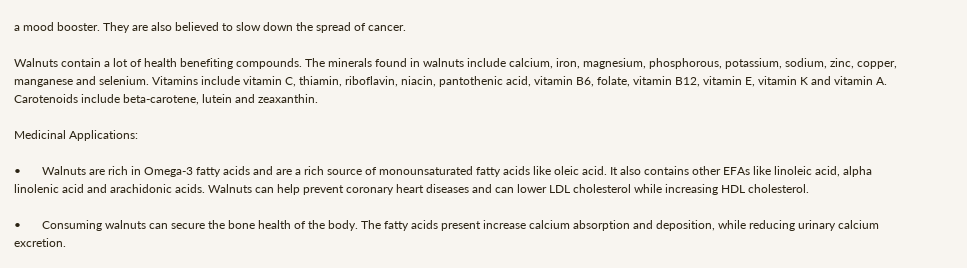a mood booster. They are also believed to slow down the spread of cancer.

Walnuts contain a lot of health benefiting compounds. The minerals found in walnuts include calcium, iron, magnesium, phosphorous, potassium, sodium, zinc, copper, manganese and selenium. Vitamins include vitamin C, thiamin, riboflavin, niacin, pantothenic acid, vitamin B6, folate, vitamin B12, vitamin E, vitamin K and vitamin A. Carotenoids include beta-carotene, lutein and zeaxanthin.

Medicinal Applications:

•       Walnuts are rich in Omega-3 fatty acids and are a rich source of monounsaturated fatty acids like oleic acid. It also contains other EFAs like linoleic acid, alpha linolenic acid and arachidonic acids. Walnuts can help prevent coronary heart diseases and can lower LDL cholesterol while increasing HDL cholesterol.

•       Consuming walnuts can secure the bone health of the body. The fatty acids present increase calcium absorption and deposition, while reducing urinary calcium excretion.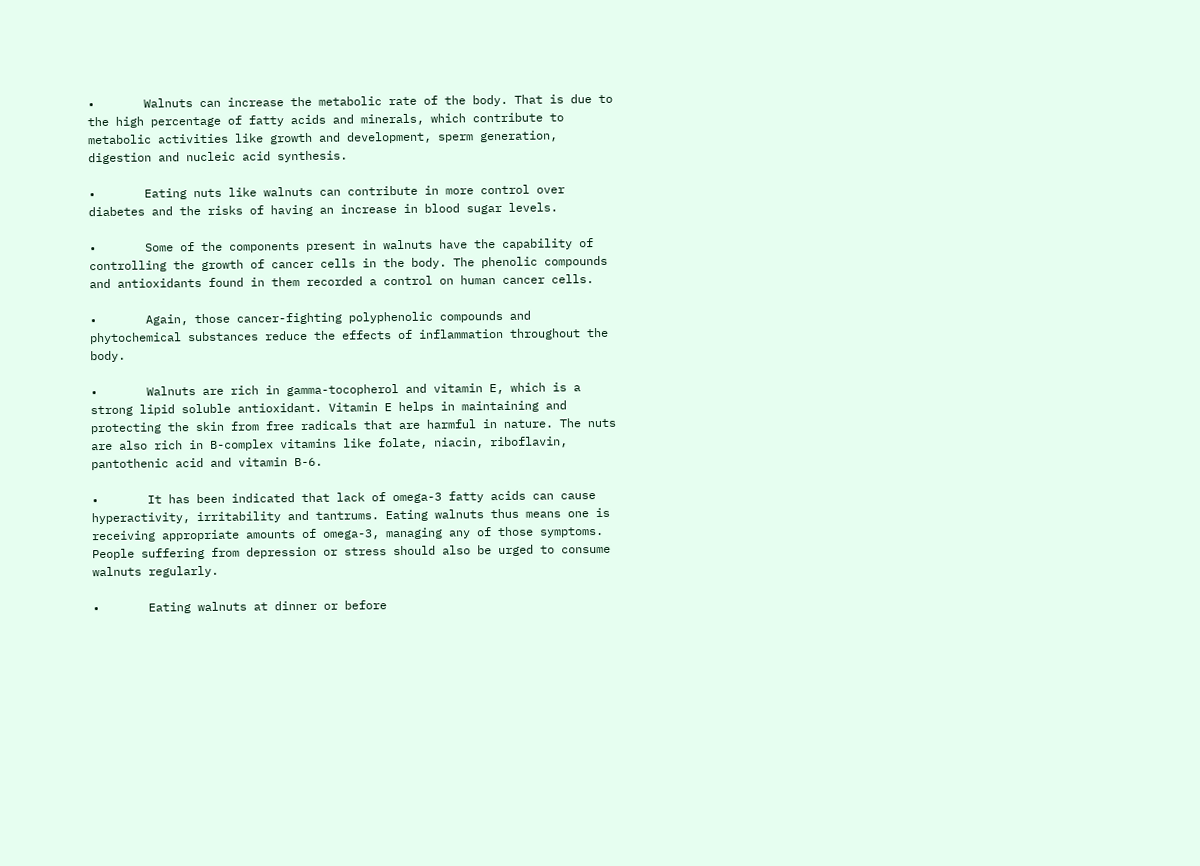•       Walnuts can increase the metabolic rate of the body. That is due to the high percentage of fatty acids and minerals, which contribute to metabolic activities like growth and development, sperm generation, digestion and nucleic acid synthesis.

•       Eating nuts like walnuts can contribute in more control over diabetes and the risks of having an increase in blood sugar levels.

•       Some of the components present in walnuts have the capability of controlling the growth of cancer cells in the body. The phenolic compounds and antioxidants found in them recorded a control on human cancer cells.

•       Again, those cancer-fighting polyphenolic compounds and phytochemical substances reduce the effects of inflammation throughout the body.

•       Walnuts are rich in gamma-tocopherol and vitamin E, which is a strong lipid soluble antioxidant. Vitamin E helps in maintaining and protecting the skin from free radicals that are harmful in nature. The nuts are also rich in B-complex vitamins like folate, niacin, riboflavin, pantothenic acid and vitamin B-6.

•       It has been indicated that lack of omega-3 fatty acids can cause hyperactivity, irritability and tantrums. Eating walnuts thus means one is receiving appropriate amounts of omega-3, managing any of those symptoms. People suffering from depression or stress should also be urged to consume walnuts regularly.

•       Eating walnuts at dinner or before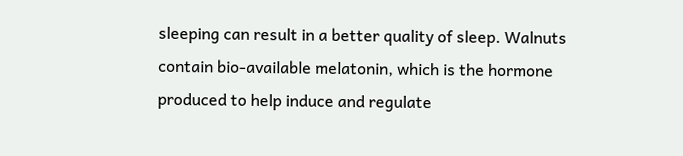sleeping can result in a better quality of sleep. Walnuts contain bio-available melatonin, which is the hormone produced to help induce and regulate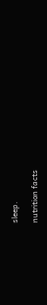sleep.

nutrition facts